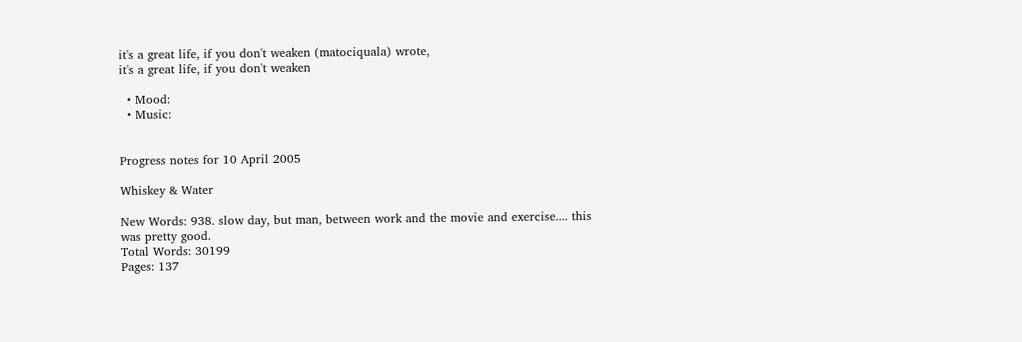it's a great life, if you don't weaken (matociquala) wrote,
it's a great life, if you don't weaken

  • Mood:
  • Music:


Progress notes for 10 April 2005

Whiskey & Water

New Words: 938. slow day, but man, between work and the movie and exercise.... this was pretty good.
Total Words: 30199
Pages: 137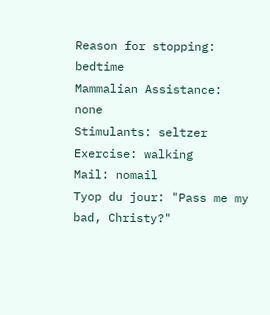Reason for stopping: bedtime
Mammalian Assistance: none
Stimulants: seltzer
Exercise: walking
Mail: nomail
Tyop du jour: "Pass me my bad, Christy?"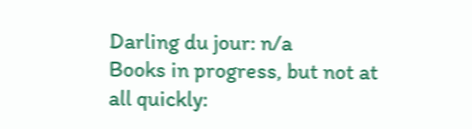Darling du jour: n/a
Books in progress, but not at all quickly: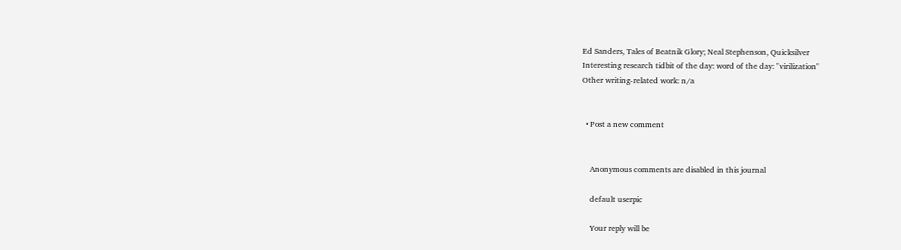Ed Sanders, Tales of Beatnik Glory; Neal Stephenson, Quicksilver
Interesting research tidbit of the day: word of the day: "virilization"
Other writing-related work: n/a


  • Post a new comment


    Anonymous comments are disabled in this journal

    default userpic

    Your reply will be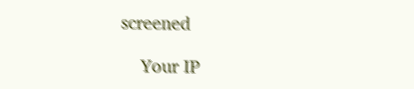screened

    Your IP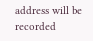address will be recorded